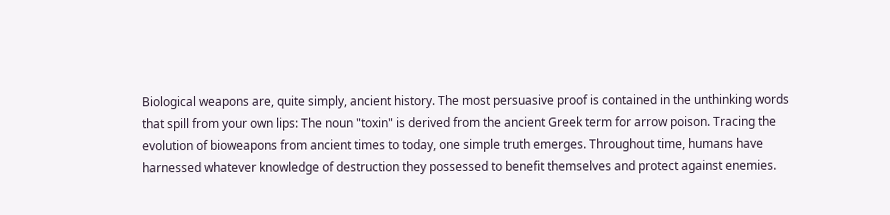Biological weapons are, quite simply, ancient history. The most persuasive proof is contained in the unthinking words that spill from your own lips: The noun "toxin" is derived from the ancient Greek term for arrow poison. Tracing the evolution of bioweapons from ancient times to today, one simple truth emerges. Throughout time, humans have harnessed whatever knowledge of destruction they possessed to benefit themselves and protect against enemies.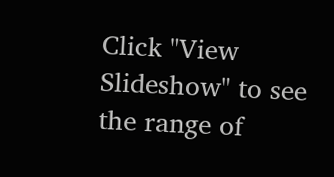Click "View Slideshow" to see the range of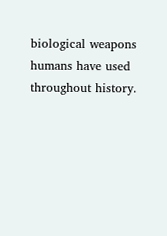biological weapons humans have used throughout history.